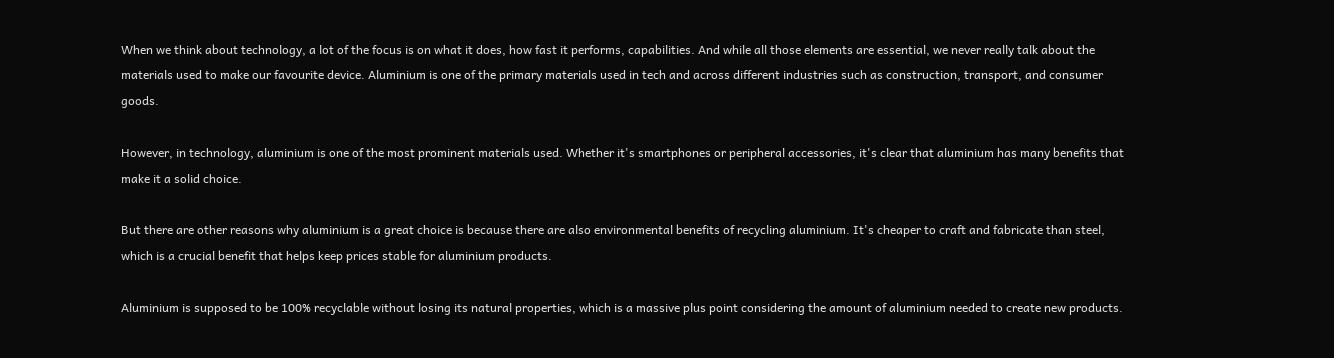When we think about technology, a lot of the focus is on what it does, how fast it performs, capabilities. And while all those elements are essential, we never really talk about the materials used to make our favourite device. Aluminium is one of the primary materials used in tech and across different industries such as construction, transport, and consumer goods.

However, in technology, aluminium is one of the most prominent materials used. Whether it's smartphones or peripheral accessories, it's clear that aluminium has many benefits that make it a solid choice.

But there are other reasons why aluminium is a great choice is because there are also environmental benefits of recycling aluminium. It's cheaper to craft and fabricate than steel, which is a crucial benefit that helps keep prices stable for aluminium products.

Aluminium is supposed to be 100% recyclable without losing its natural properties, which is a massive plus point considering the amount of aluminium needed to create new products.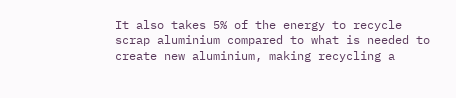It also takes 5% of the energy to recycle scrap aluminium compared to what is needed to create new aluminium, making recycling a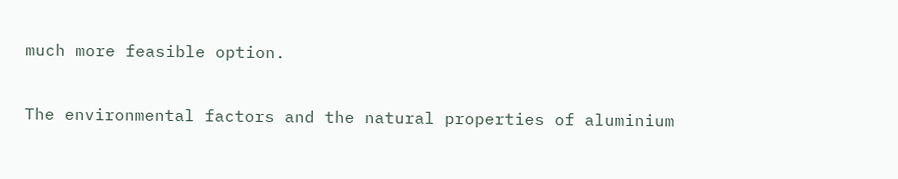much more feasible option.

The environmental factors and the natural properties of aluminium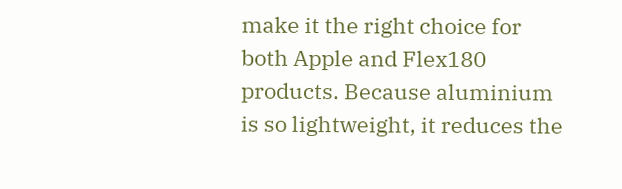make it the right choice for both Apple and Flex180 products. Because aluminium is so lightweight, it reduces the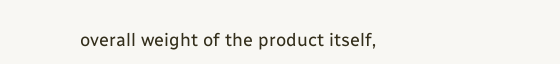overall weight of the product itself,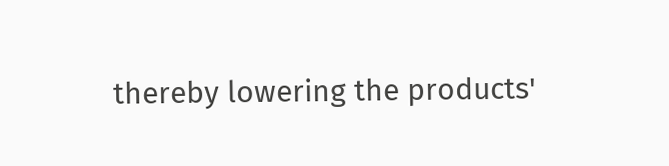thereby lowering the products'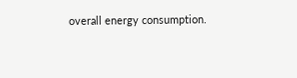overall energy consumption.